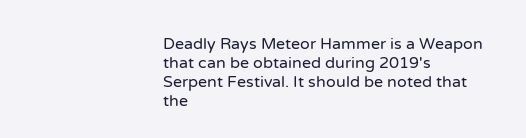Deadly Rays Meteor Hammer is a Weapon that can be obtained during 2019's Serpent Festival. It should be noted that the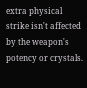extra physical strike isn't affected by the weapon's potency or crystals.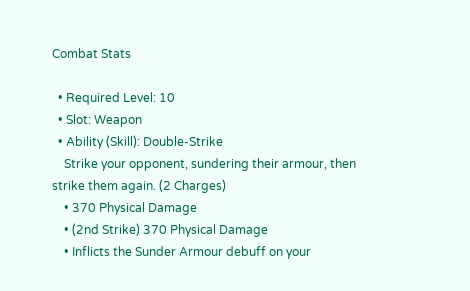Combat Stats

  • Required Level: 10
  • Slot: Weapon
  • Ability (Skill): Double-Strike
    Strike your opponent, sundering their armour, then strike them again. (2 Charges)
    • 370 Physical Damage
    • (2nd Strike) 370 Physical Damage
    • Inflicts the Sunder Armour debuff on your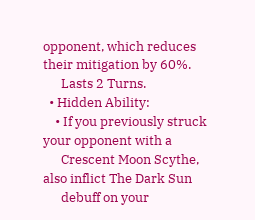opponent, which reduces their mitigation by 60%.
      Lasts 2 Turns.
  • Hidden Ability:
    • If you previously struck your opponent with a
      Crescent Moon Scythe, also inflict The Dark Sun
      debuff on your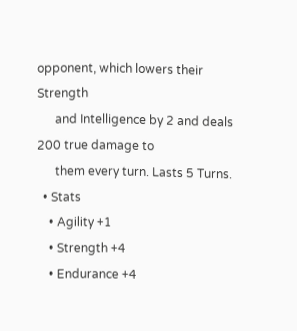opponent, which lowers their Strength
      and Intelligence by 2 and deals 200 true damage to
      them every turn. Lasts 5 Turns.
  • Stats
    • Agility +1
    • Strength +4
    • Endurance +4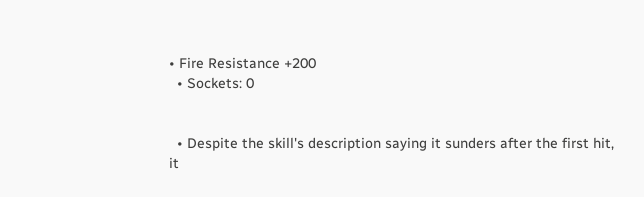• Fire Resistance +200
  • Sockets: 0


  • Despite the skill's description saying it sunders after the first hit, it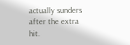actually sunders after the extra hit.